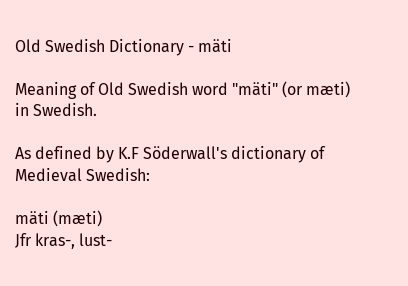Old Swedish Dictionary - mäti

Meaning of Old Swedish word "mäti" (or mæti) in Swedish.

As defined by K.F Söderwall's dictionary of Medieval Swedish:

mäti (mæti)
Jfr kras-, lust-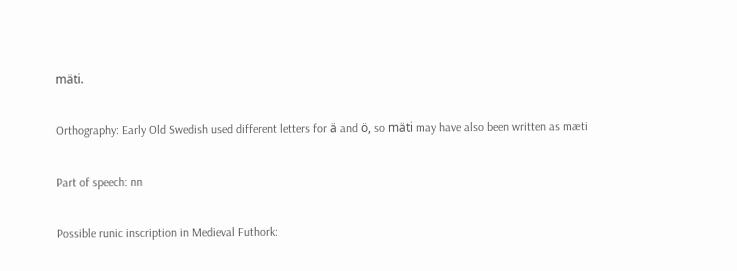mäti.

Orthography: Early Old Swedish used different letters for ä and ö, so mäti may have also been written as mæti

Part of speech: nn

Possible runic inscription in Medieval Futhork: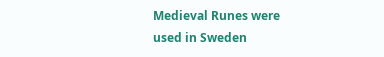Medieval Runes were used in Sweden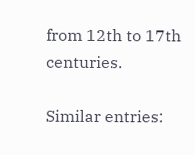from 12th to 17th centuries.

Similar entries: